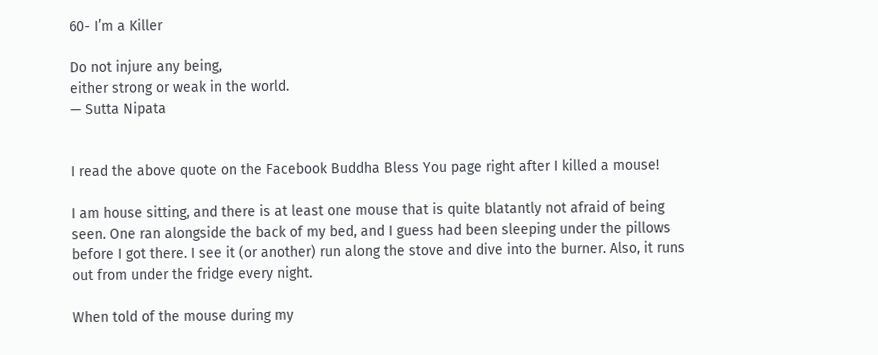60- I’m a Killer

Do not injure any being,
either strong or weak in the world.
— Sutta Nipata


I read the above quote on the Facebook Buddha Bless You page right after I killed a mouse!

I am house sitting, and there is at least one mouse that is quite blatantly not afraid of being seen. One ran alongside the back of my bed, and I guess had been sleeping under the pillows before I got there. I see it (or another) run along the stove and dive into the burner. Also, it runs out from under the fridge every night.

When told of the mouse during my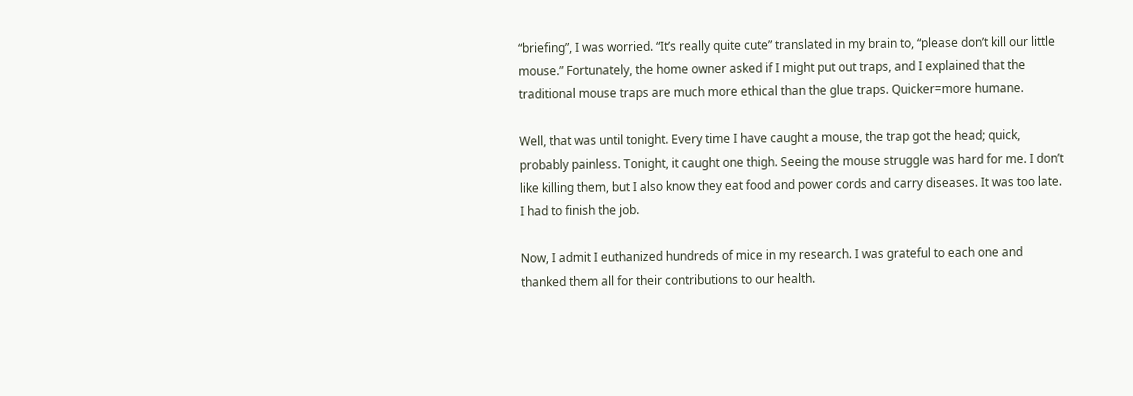“briefing”, I was worried. “It’s really quite cute” translated in my brain to, “please don’t kill our little mouse.” Fortunately, the home owner asked if I might put out traps, and I explained that the traditional mouse traps are much more ethical than the glue traps. Quicker=more humane.

Well, that was until tonight. Every time I have caught a mouse, the trap got the head; quick, probably painless. Tonight, it caught one thigh. Seeing the mouse struggle was hard for me. I don’t like killing them, but I also know they eat food and power cords and carry diseases. It was too late. I had to finish the job.

Now, I admit I euthanized hundreds of mice in my research. I was grateful to each one and thanked them all for their contributions to our health.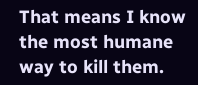That means I know the most humane way to kill them.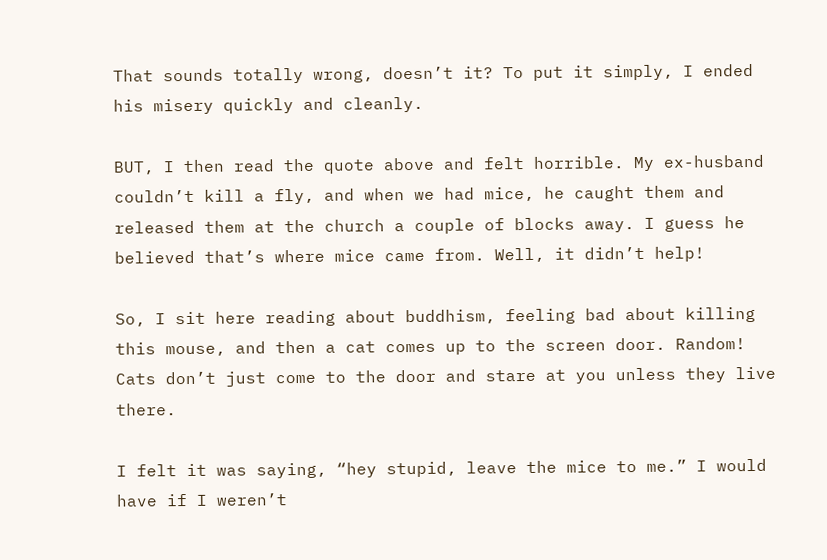That sounds totally wrong, doesn’t it? To put it simply, I ended his misery quickly and cleanly.

BUT, I then read the quote above and felt horrible. My ex-husband couldn’t kill a fly, and when we had mice, he caught them and released them at the church a couple of blocks away. I guess he believed that’s where mice came from. Well, it didn’t help!

So, I sit here reading about buddhism, feeling bad about killing this mouse, and then a cat comes up to the screen door. Random! Cats don’t just come to the door and stare at you unless they live there.

I felt it was saying, “hey stupid, leave the mice to me.” I would have if I weren’t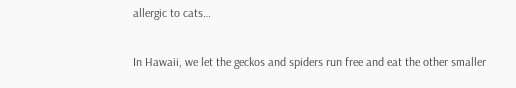allergic to cats…

In Hawaii, we let the geckos and spiders run free and eat the other smaller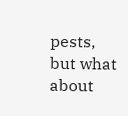pests, but what about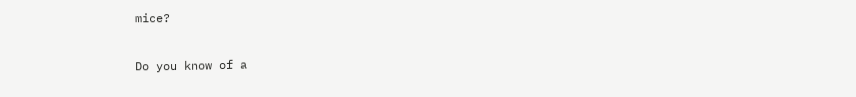mice?

Do you know of a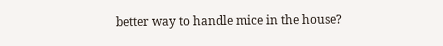better way to handle mice in the house?